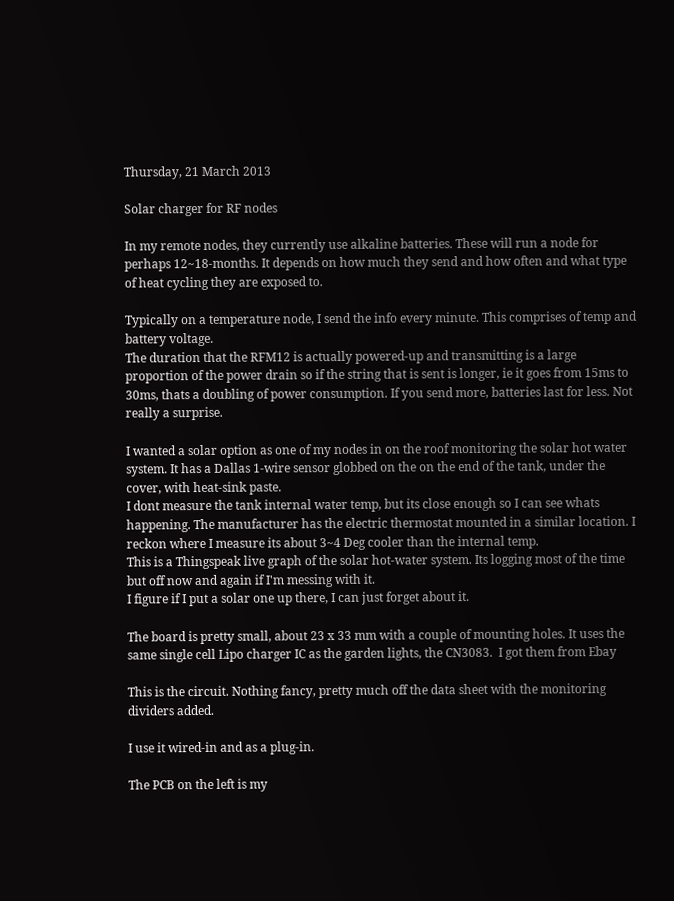Thursday, 21 March 2013

Solar charger for RF nodes

In my remote nodes, they currently use alkaline batteries. These will run a node for perhaps 12~18-months. It depends on how much they send and how often and what type of heat cycling they are exposed to.

Typically on a temperature node, I send the info every minute. This comprises of temp and battery voltage.
The duration that the RFM12 is actually powered-up and transmitting is a large proportion of the power drain so if the string that is sent is longer, ie it goes from 15ms to 30ms, thats a doubling of power consumption. If you send more, batteries last for less. Not really a surprise.

I wanted a solar option as one of my nodes in on the roof monitoring the solar hot water system. It has a Dallas 1-wire sensor globbed on the on the end of the tank, under the cover, with heat-sink paste.
I dont measure the tank internal water temp, but its close enough so I can see whats happening. The manufacturer has the electric thermostat mounted in a similar location. I reckon where I measure its about 3~4 Deg cooler than the internal temp.
This is a Thingspeak live graph of the solar hot-water system. Its logging most of the time but off now and again if I'm messing with it.
I figure if I put a solar one up there, I can just forget about it.

The board is pretty small, about 23 x 33 mm with a couple of mounting holes. It uses the same single cell Lipo charger IC as the garden lights, the CN3083.  I got them from Ebay

This is the circuit. Nothing fancy, pretty much off the data sheet with the monitoring dividers added.

I use it wired-in and as a plug-in.

The PCB on the left is my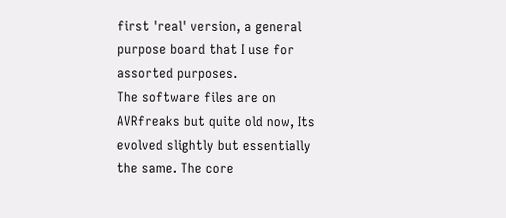first 'real' version, a general purpose board that I use for assorted purposes.
The software files are on AVRfreaks but quite old now, Its evolved slightly but essentially the same. The core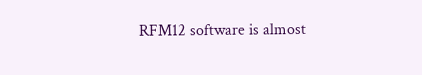RFM12 software is almost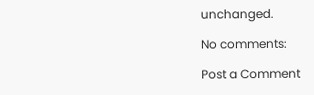unchanged.

No comments:

Post a Comment